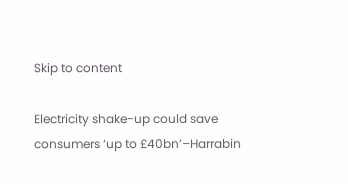Skip to content

Electricity shake-up could save consumers ‘up to £40bn’–Harrabin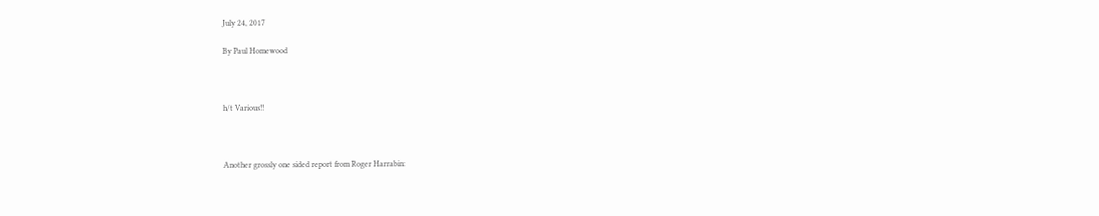July 24, 2017

By Paul Homewood



h/t Various!!



Another grossly one sided report from Roger Harrabin: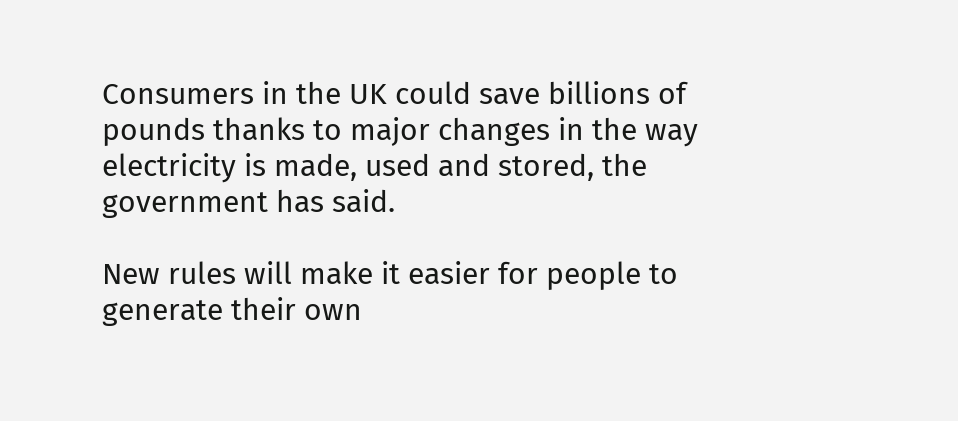Consumers in the UK could save billions of pounds thanks to major changes in the way electricity is made, used and stored, the government has said.

New rules will make it easier for people to generate their own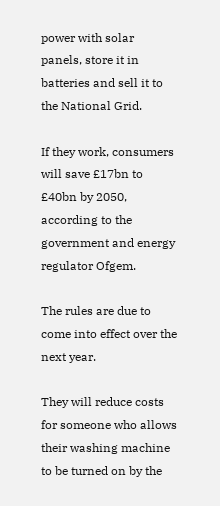power with solar panels, store it in batteries and sell it to the National Grid.

If they work, consumers will save £17bn to £40bn by 2050, according to the government and energy regulator Ofgem.

The rules are due to come into effect over the next year.

They will reduce costs for someone who allows their washing machine to be turned on by the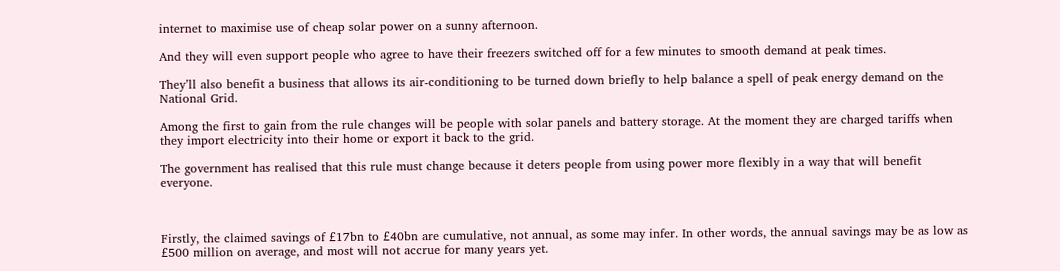internet to maximise use of cheap solar power on a sunny afternoon.

And they will even support people who agree to have their freezers switched off for a few minutes to smooth demand at peak times.

They’ll also benefit a business that allows its air-conditioning to be turned down briefly to help balance a spell of peak energy demand on the National Grid.

Among the first to gain from the rule changes will be people with solar panels and battery storage. At the moment they are charged tariffs when they import electricity into their home or export it back to the grid.

The government has realised that this rule must change because it deters people from using power more flexibly in a way that will benefit everyone.



Firstly, the claimed savings of £17bn to £40bn are cumulative, not annual, as some may infer. In other words, the annual savings may be as low as £500 million on average, and most will not accrue for many years yet.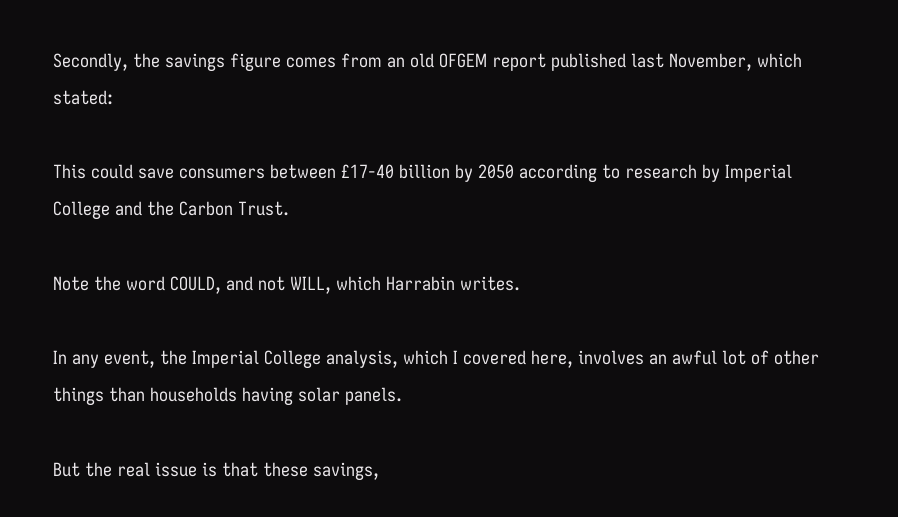Secondly, the savings figure comes from an old OFGEM report published last November, which stated:

This could save consumers between £17-40 billion by 2050 according to research by Imperial College and the Carbon Trust.

Note the word COULD, and not WILL, which Harrabin writes.

In any event, the Imperial College analysis, which I covered here, involves an awful lot of other things than households having solar panels.

But the real issue is that these savings,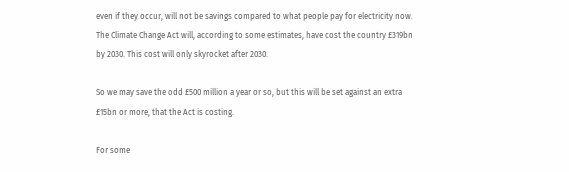even if they occur, will not be savings compared to what people pay for electricity now. The Climate Change Act will, according to some estimates, have cost the country £319bn by 2030. This cost will only skyrocket after 2030.

So we may save the odd £500 million a year or so, but this will be set against an extra £15bn or more, that the Act is costing.

For some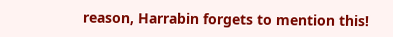reason, Harrabin forgets to mention this!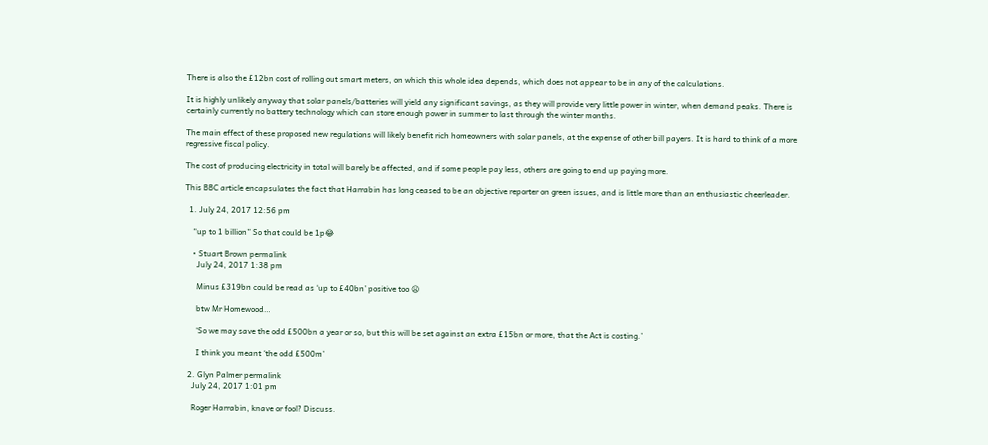There is also the £12bn cost of rolling out smart meters, on which this whole idea depends, which does not appear to be in any of the calculations.

It is highly unlikely anyway that solar panels/batteries will yield any significant savings, as they will provide very little power in winter, when demand peaks. There is certainly currently no battery technology which can store enough power in summer to last through the winter months.

The main effect of these proposed new regulations will likely benefit rich homeowners with solar panels, at the expense of other bill payers. It is hard to think of a more regressive fiscal policy.

The cost of producing electricity in total will barely be affected, and if some people pay less, others are going to end up paying more.

This BBC article encapsulates the fact that Harrabin has long ceased to be an objective reporter on green issues, and is little more than an enthusiastic cheerleader.

  1. July 24, 2017 12:56 pm

    “up to 1 billion” So that could be 1p😂

    • Stuart Brown permalink
      July 24, 2017 1:38 pm

      Minus £319bn could be read as ‘up to £40bn’ positive too 😦

      btw Mr Homewood…

      ‘So we may save the odd £500bn a year or so, but this will be set against an extra £15bn or more, that the Act is costing.’

      I think you meant ‘the odd £500m’

  2. Glyn Palmer permalink
    July 24, 2017 1:01 pm

    Roger Harrabin, knave or fool? Discuss.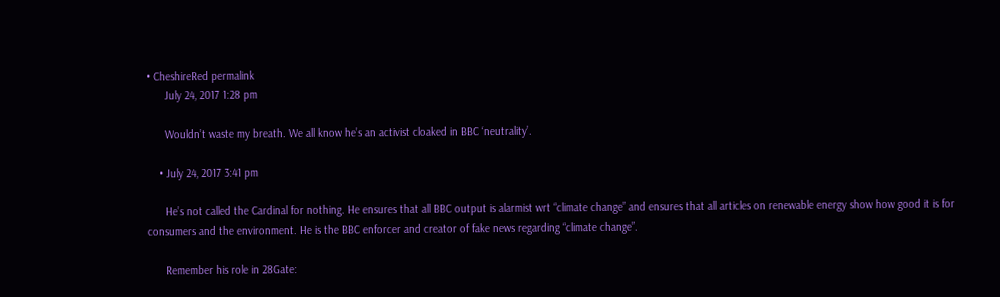• CheshireRed permalink
      July 24, 2017 1:28 pm

      Wouldn’t waste my breath. We all know he’s an activist cloaked in BBC ‘neutrality’.

    • July 24, 2017 3:41 pm

      He’s not called the Cardinal for nothing. He ensures that all BBC output is alarmist wrt “climate change” and ensures that all articles on renewable energy show how good it is for consumers and the environment. He is the BBC enforcer and creator of fake news regarding “climate change”.

      Remember his role in 28Gate: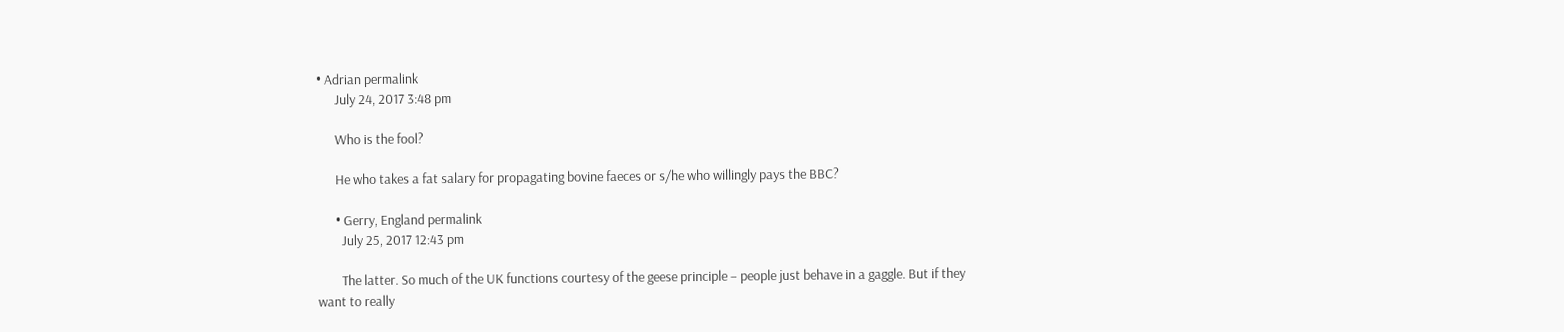• Adrian permalink
      July 24, 2017 3:48 pm

      Who is the fool?

      He who takes a fat salary for propagating bovine faeces or s/he who willingly pays the BBC?

      • Gerry, England permalink
        July 25, 2017 12:43 pm

        The latter. So much of the UK functions courtesy of the geese principle – people just behave in a gaggle. But if they want to really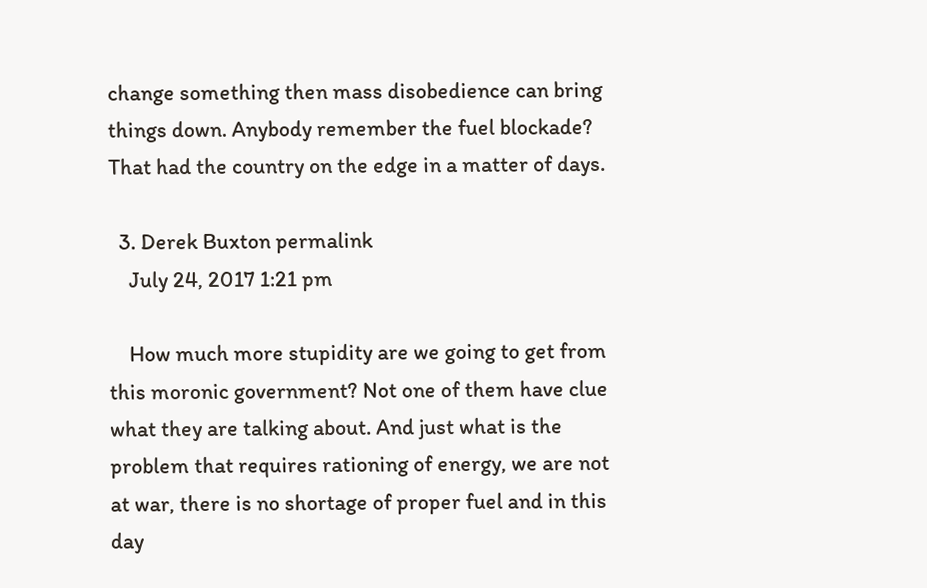change something then mass disobedience can bring things down. Anybody remember the fuel blockade? That had the country on the edge in a matter of days.

  3. Derek Buxton permalink
    July 24, 2017 1:21 pm

    How much more stupidity are we going to get from this moronic government? Not one of them have clue what they are talking about. And just what is the problem that requires rationing of energy, we are not at war, there is no shortage of proper fuel and in this day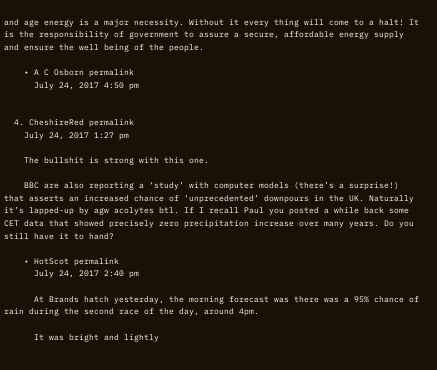and age energy is a major necessity. Without it every thing will come to a halt! It is the responsibility of government to assure a secure, affordable energy supply and ensure the well being of the people.

    • A C Osborn permalink
      July 24, 2017 4:50 pm


  4. CheshireRed permalink
    July 24, 2017 1:27 pm

    The bullshit is strong with this one.

    BBC are also reporting a ‘study’ with computer models (there’s a surprise!) that asserts an increased chance of ‘unprecedented’ downpours in the UK. Naturally it’s lapped-up by agw acolytes btl. If I recall Paul you posted a while back some CET data that showed precisely zero precipitation increase over many years. Do you still have it to hand?

    • HotScot permalink
      July 24, 2017 2:40 pm

      At Brands hatch yesterday, the morning forecast was there was a 95% chance of rain during the second race of the day, around 4pm.

      It was bright and lightly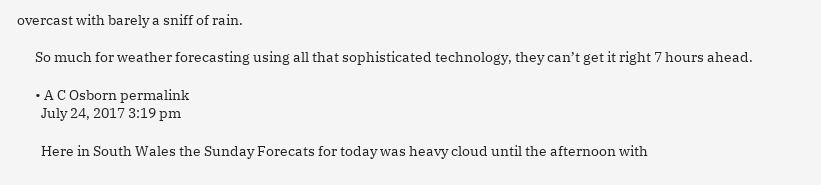overcast with barely a sniff of rain.

      So much for weather forecasting using all that sophisticated technology, they can’t get it right 7 hours ahead.

      • A C Osborn permalink
        July 24, 2017 3:19 pm

        Here in South Wales the Sunday Forecats for today was heavy cloud until the afternoon with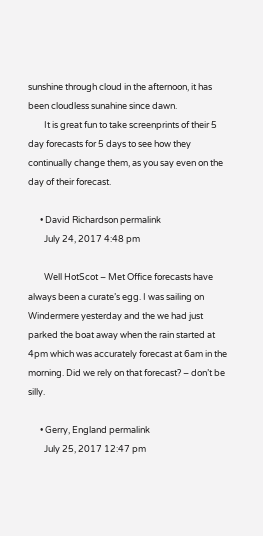sunshine through cloud in the afternoon, it has been cloudless sunahine since dawn.
        It is great fun to take screenprints of their 5 day forecasts for 5 days to see how they continually change them, as you say even on the day of their forecast.

      • David Richardson permalink
        July 24, 2017 4:48 pm

        Well HotScot – Met Office forecasts have always been a curate’s egg. I was sailing on Windermere yesterday and the we had just parked the boat away when the rain started at 4pm which was accurately forecast at 6am in the morning. Did we rely on that forecast? – don’t be silly.

      • Gerry, England permalink
        July 25, 2017 12:47 pm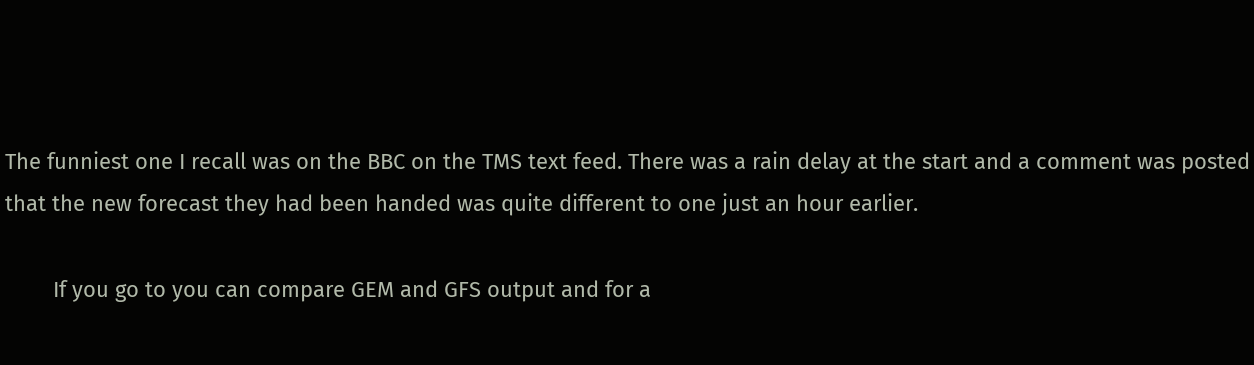The funniest one I recall was on the BBC on the TMS text feed. There was a rain delay at the start and a comment was posted that the new forecast they had been handed was quite different to one just an hour earlier.

        If you go to you can compare GEM and GFS output and for a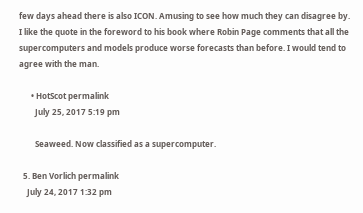few days ahead there is also ICON. Amusing to see how much they can disagree by. I like the quote in the foreword to his book where Robin Page comments that all the supercomputers and models produce worse forecasts than before. I would tend to agree with the man.

      • HotScot permalink
        July 25, 2017 5:19 pm

        Seaweed. Now classified as a supercomputer.

  5. Ben Vorlich permalink
    July 24, 2017 1:32 pm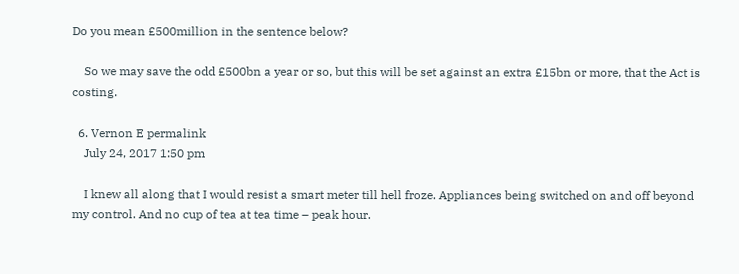Do you mean £500million in the sentence below?

    So we may save the odd £500bn a year or so, but this will be set against an extra £15bn or more, that the Act is costing.

  6. Vernon E permalink
    July 24, 2017 1:50 pm

    I knew all along that I would resist a smart meter till hell froze. Appliances being switched on and off beyond my control. And no cup of tea at tea time – peak hour.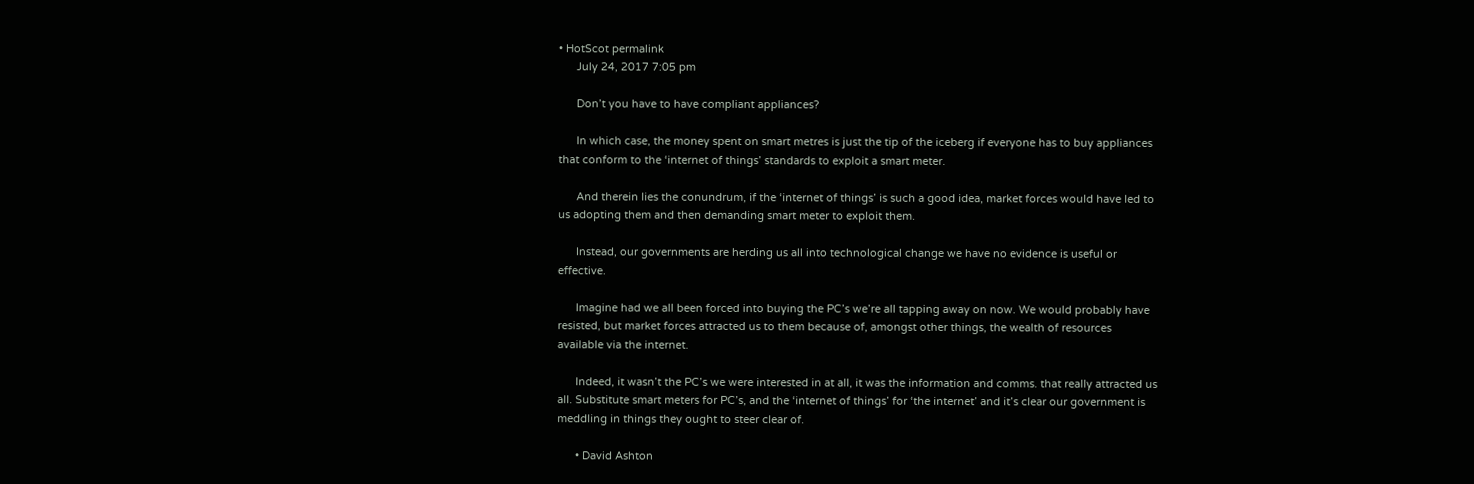• HotScot permalink
      July 24, 2017 7:05 pm

      Don’t you have to have compliant appliances?

      In which case, the money spent on smart metres is just the tip of the iceberg if everyone has to buy appliances that conform to the ‘internet of things’ standards to exploit a smart meter.

      And therein lies the conundrum, if the ‘internet of things’ is such a good idea, market forces would have led to us adopting them and then demanding smart meter to exploit them.

      Instead, our governments are herding us all into technological change we have no evidence is useful or effective.

      Imagine had we all been forced into buying the PC’s we’re all tapping away on now. We would probably have resisted, but market forces attracted us to them because of, amongst other things, the wealth of resources available via the internet.

      Indeed, it wasn’t the PC’s we were interested in at all, it was the information and comms. that really attracted us all. Substitute smart meters for PC’s, and the ‘internet of things’ for ‘the internet’ and it’s clear our government is meddling in things they ought to steer clear of.

      • David Ashton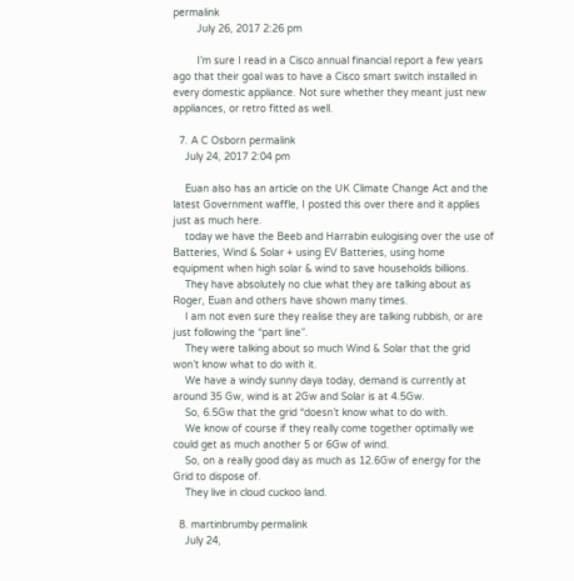permalink
        July 26, 2017 2:26 pm

        I’m sure I read in a Cisco annual financial report a few years ago that their goal was to have a Cisco smart switch installed in every domestic appliance. Not sure whether they meant just new appliances, or retro fitted as well.

  7. A C Osborn permalink
    July 24, 2017 2:04 pm

    Euan also has an article on the UK Climate Change Act and the latest Government waffle, I posted this over there and it applies just as much here.
    today we have the Beeb and Harrabin eulogising over the use of Batteries, Wind & Solar + using EV Batteries, using home equipment when high solar & wind to save households billions.
    They have absolutely no clue what they are talking about as Roger, Euan and others have shown many times.
    I am not even sure they realise they are talking rubbish, or are just following the “part line”.
    They were talking about so much Wind & Solar that the grid won’t know what to do with it.
    We have a windy sunny daya today, demand is currently at around 35 Gw, wind is at 2Gw and Solar is at 4.5Gw.
    So, 6.5Gw that the grid “doesn’t know what to do with.
    We know of course if they really come together optimally we could get as much another 5 or 6Gw of wind.
    So, on a really good day as much as 12.6Gw of energy for the Grid to dispose of.
    They live in cloud cuckoo land.

  8. martinbrumby permalink
    July 24,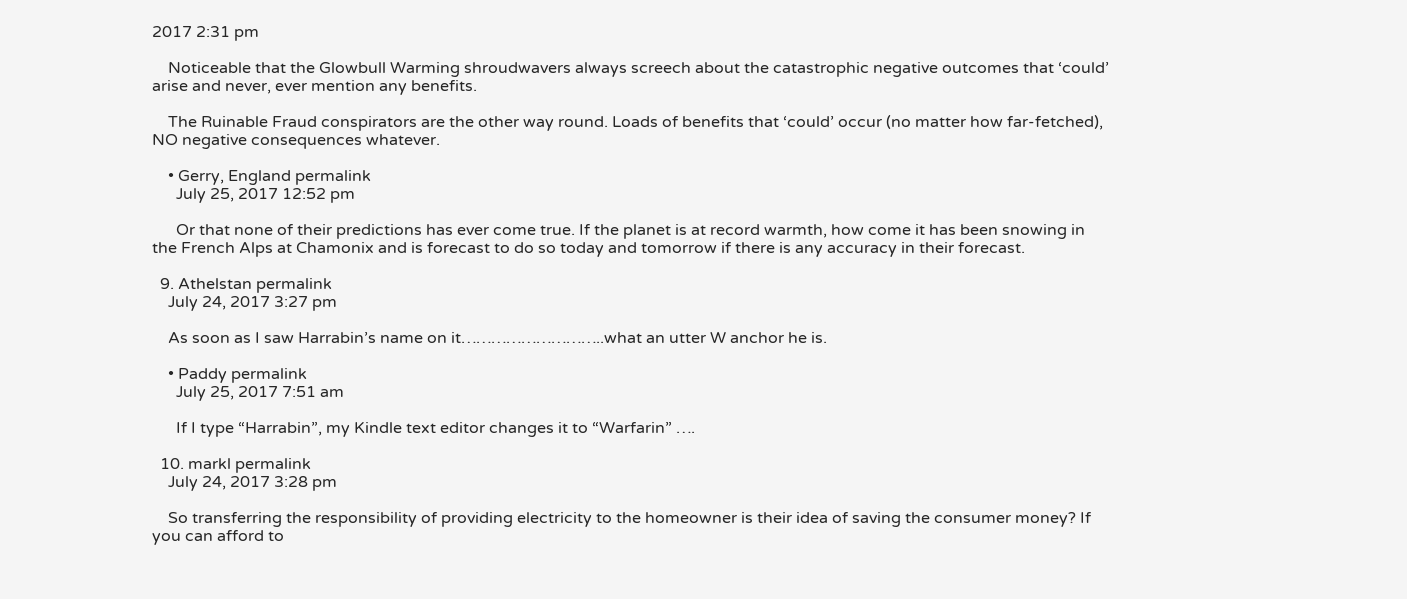2017 2:31 pm

    Noticeable that the Glowbull Warming shroudwavers always screech about the catastrophic negative outcomes that ‘could’ arise and never, ever mention any benefits.

    The Ruinable Fraud conspirators are the other way round. Loads of benefits that ‘could’ occur (no matter how far-fetched), NO negative consequences whatever.

    • Gerry, England permalink
      July 25, 2017 12:52 pm

      Or that none of their predictions has ever come true. If the planet is at record warmth, how come it has been snowing in the French Alps at Chamonix and is forecast to do so today and tomorrow if there is any accuracy in their forecast.

  9. Athelstan permalink
    July 24, 2017 3:27 pm

    As soon as I saw Harrabin’s name on it………………………..what an utter W anchor he is.

    • Paddy permalink
      July 25, 2017 7:51 am

      If I type “Harrabin”, my Kindle text editor changes it to “Warfarin” ….

  10. markl permalink
    July 24, 2017 3:28 pm

    So transferring the responsibility of providing electricity to the homeowner is their idea of saving the consumer money? If you can afford to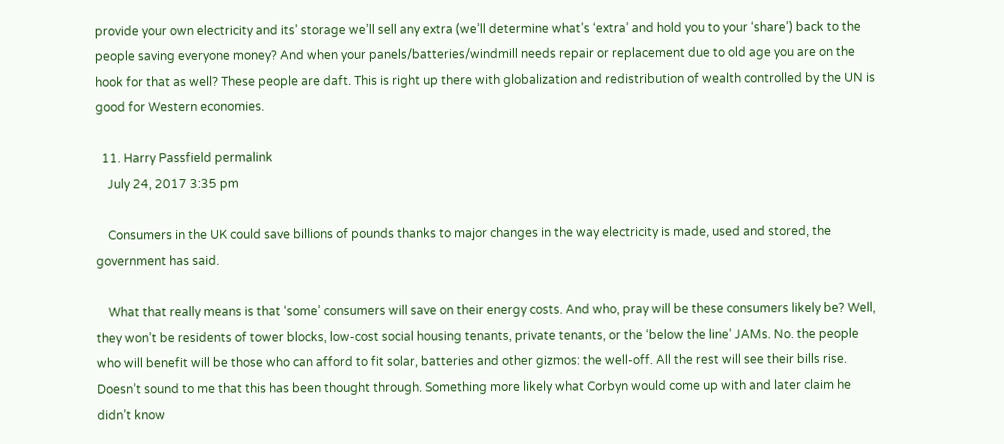provide your own electricity and its’ storage we’ll sell any extra (we’ll determine what’s ‘extra’ and hold you to your ‘share’) back to the people saving everyone money? And when your panels/batteries/windmill needs repair or replacement due to old age you are on the hook for that as well? These people are daft. This is right up there with globalization and redistribution of wealth controlled by the UN is good for Western economies.

  11. Harry Passfield permalink
    July 24, 2017 3:35 pm

    Consumers in the UK could save billions of pounds thanks to major changes in the way electricity is made, used and stored, the government has said.

    What that really means is that ‘some’ consumers will save on their energy costs. And who, pray will be these consumers likely be? Well, they won’t be residents of tower blocks, low-cost social housing tenants, private tenants, or the ‘below the line’ JAMs. No. the people who will benefit will be those who can afford to fit solar, batteries and other gizmos: the well-off. All the rest will see their bills rise. Doesn’t sound to me that this has been thought through. Something more likely what Corbyn would come up with and later claim he didn’t know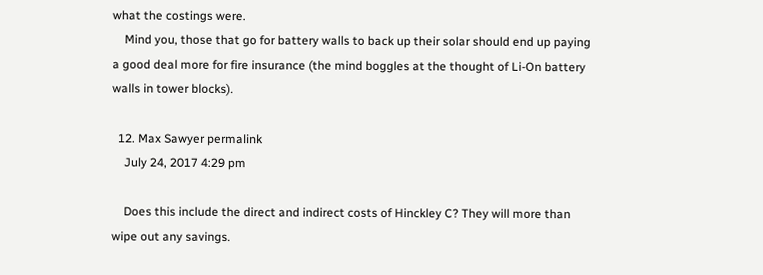what the costings were.
    Mind you, those that go for battery walls to back up their solar should end up paying a good deal more for fire insurance (the mind boggles at the thought of Li-On battery walls in tower blocks).

  12. Max Sawyer permalink
    July 24, 2017 4:29 pm

    Does this include the direct and indirect costs of Hinckley C? They will more than wipe out any savings.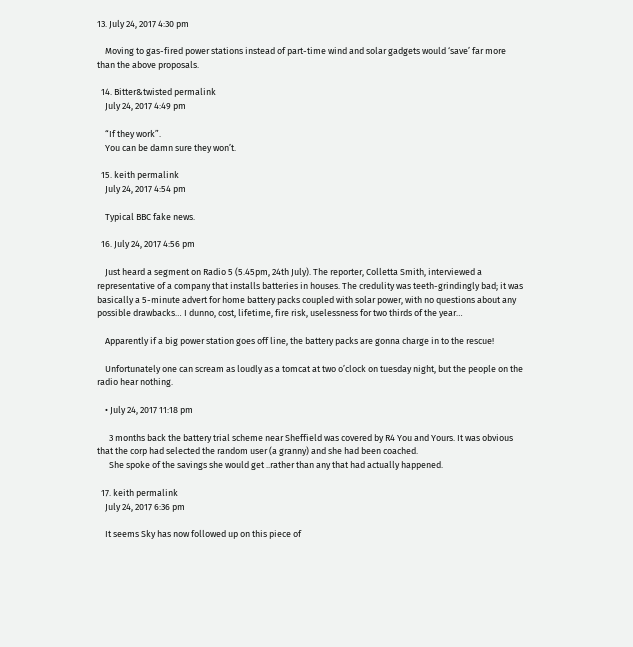13. July 24, 2017 4:30 pm

    Moving to gas-fired power stations instead of part-time wind and solar gadgets would ‘save’ far more than the above proposals.

  14. Bitter&twisted permalink
    July 24, 2017 4:49 pm

    “If they work”.
    You can be damn sure they won’t.

  15. keith permalink
    July 24, 2017 4:54 pm

    Typical BBC fake news.

  16. July 24, 2017 4:56 pm

    Just heard a segment on Radio 5 (5.45pm, 24th July). The reporter, Colletta Smith, interviewed a representative of a company that installs batteries in houses. The credulity was teeth-grindingly bad; it was basically a 5-minute advert for home battery packs coupled with solar power, with no questions about any possible drawbacks… I dunno, cost, lifetime, fire risk, uselessness for two thirds of the year…

    Apparently if a big power station goes off line, the battery packs are gonna charge in to the rescue!

    Unfortunately one can scream as loudly as a tomcat at two o’clock on tuesday night, but the people on the radio hear nothing.

    • July 24, 2017 11:18 pm

      3 months back the battery trial scheme near Sheffield was covered by R4 You and Yours. It was obvious that the corp had selected the random user (a granny) and she had been coached.
      She spoke of the savings she would get ..rather than any that had actually happened.

  17. keith permalink
    July 24, 2017 6:36 pm

    It seems Sky has now followed up on this piece of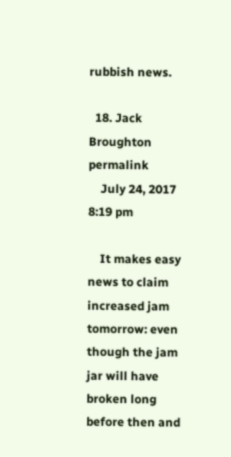rubbish news.

  18. Jack Broughton permalink
    July 24, 2017 8:19 pm

    It makes easy news to claim increased jam tomorrow: even though the jam jar will have broken long before then and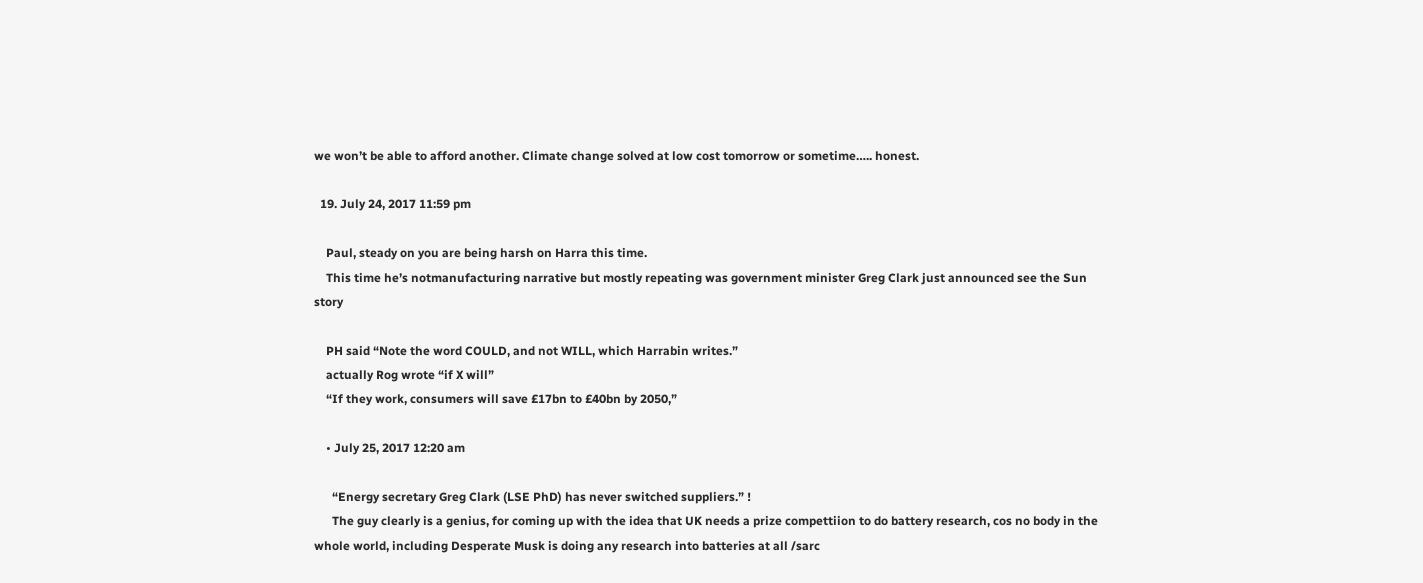we won’t be able to afford another. Climate change solved at low cost tomorrow or sometime….. honest.

  19. July 24, 2017 11:59 pm

    Paul, steady on you are being harsh on Harra this time.
    This time he’s notmanufacturing narrative but mostly repeating was government minister Greg Clark just announced see the Sun story

    PH said “Note the word COULD, and not WILL, which Harrabin writes.”
    actually Rog wrote “if X will”
    “If they work, consumers will save £17bn to £40bn by 2050,”

    • July 25, 2017 12:20 am

      “Energy secretary Greg Clark (LSE PhD) has never switched suppliers.” !
      The guy clearly is a genius, for coming up with the idea that UK needs a prize compettiion to do battery research, cos no body in the whole world, including Desperate Musk is doing any research into batteries at all /sarc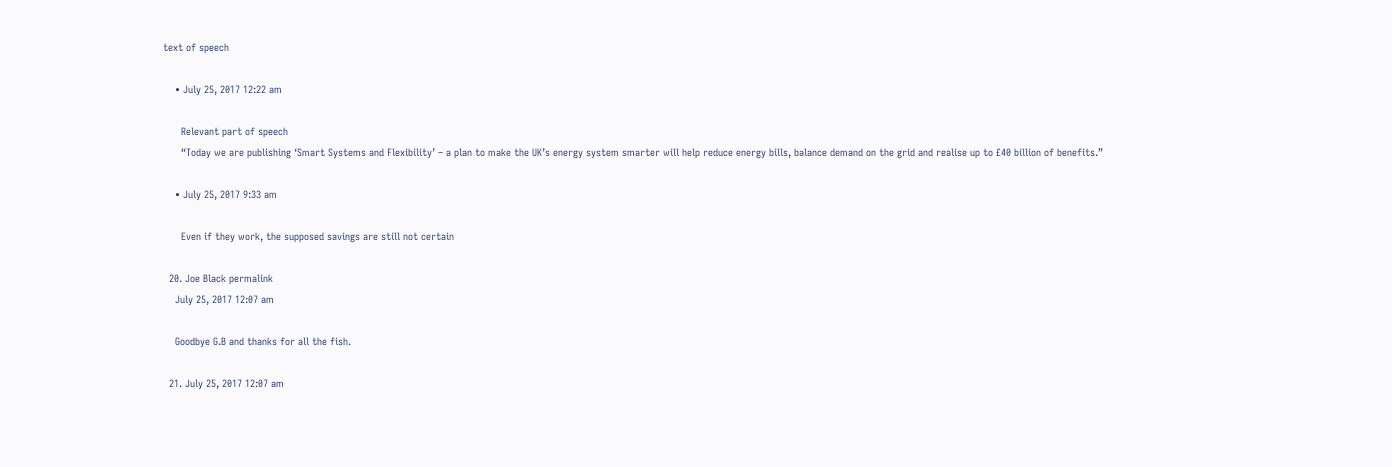text of speech

    • July 25, 2017 12:22 am

      Relevant part of speech
      “Today we are publishing ‘Smart Systems and Flexibility’ – a plan to make the UK’s energy system smarter will help reduce energy bills, balance demand on the grid and realise up to £40 billion of benefits.”

    • July 25, 2017 9:33 am

      Even if they work, the supposed savings are still not certain

  20. Joe Black permalink
    July 25, 2017 12:07 am

    Goodbye G.B and thanks for all the fish.

  21. July 25, 2017 12:07 am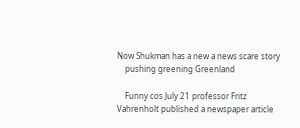Now Shukman has a new a news scare story
    pushing greening Greenland

    Funny cos July 21 professor Fritz Vahrenholt published a newspaper article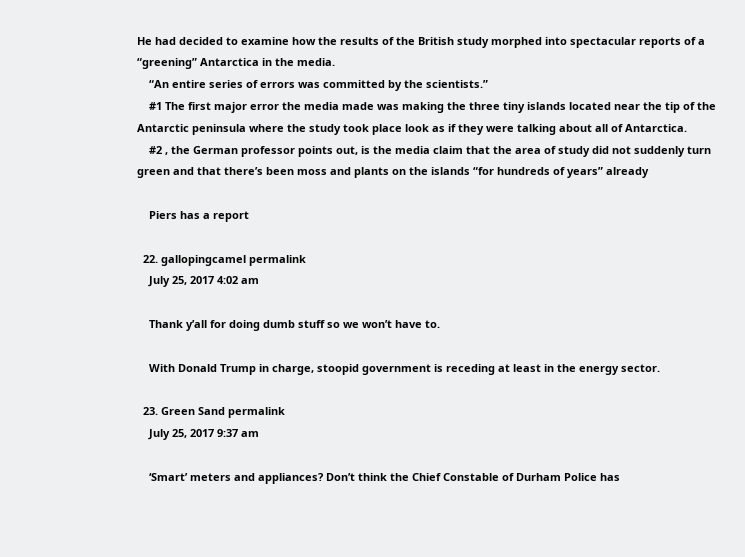He had decided to examine how the results of the British study morphed into spectacular reports of a “greening” Antarctica in the media.
    “An entire series of errors was committed by the scientists.”
    #1 The first major error the media made was making the three tiny islands located near the tip of the Antarctic peninsula where the study took place look as if they were talking about all of Antarctica.
    #2 , the German professor points out, is the media claim that the area of study did not suddenly turn green and that there’s been moss and plants on the islands “for hundreds of years” already

    Piers has a report

  22. gallopingcamel permalink
    July 25, 2017 4:02 am

    Thank y’all for doing dumb stuff so we won’t have to.

    With Donald Trump in charge, stoopid government is receding at least in the energy sector.

  23. Green Sand permalink
    July 25, 2017 9:37 am

    ‘Smart’ meters and appliances? Don’t think the Chief Constable of Durham Police has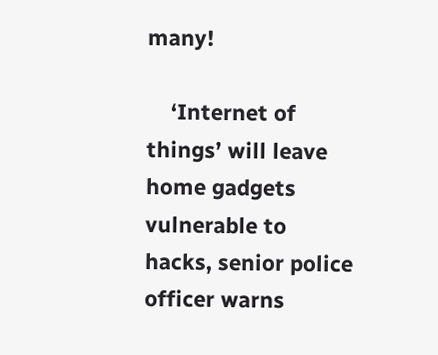many!

    ‘Internet of things’ will leave home gadgets vulnerable to hacks, senior police officer warns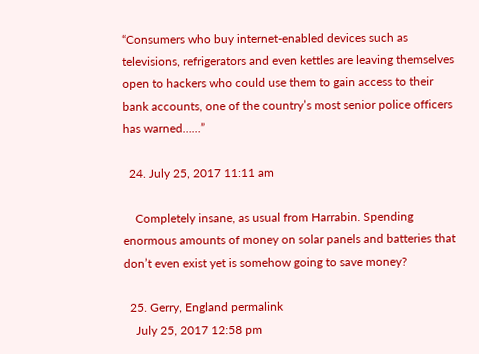“Consumers who buy internet-enabled devices such as televisions, refrigerators and even kettles are leaving themselves open to hackers who could use them to gain access to their bank accounts, one of the country’s most senior police officers has warned……”

  24. July 25, 2017 11:11 am

    Completely insane, as usual from Harrabin. Spending enormous amounts of money on solar panels and batteries that don’t even exist yet is somehow going to save money?

  25. Gerry, England permalink
    July 25, 2017 12:58 pm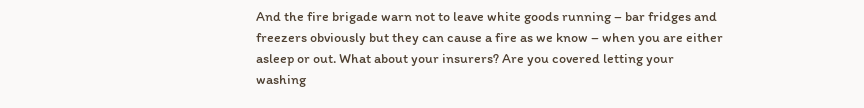And the fire brigade warn not to leave white goods running – bar fridges and freezers obviously but they can cause a fire as we know – when you are either asleep or out. What about your insurers? Are you covered letting your washing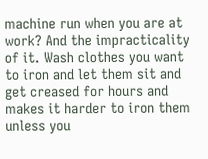machine run when you are at work? And the impracticality of it. Wash clothes you want to iron and let them sit and get creased for hours and makes it harder to iron them unless you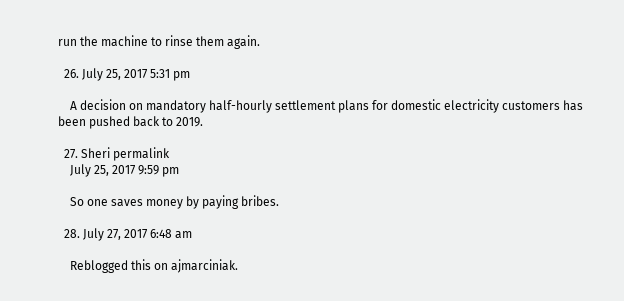run the machine to rinse them again.

  26. July 25, 2017 5:31 pm

    A decision on mandatory half-hourly settlement plans for domestic electricity customers has been pushed back to 2019.

  27. Sheri permalink
    July 25, 2017 9:59 pm

    So one saves money by paying bribes.

  28. July 27, 2017 6:48 am

    Reblogged this on ajmarciniak.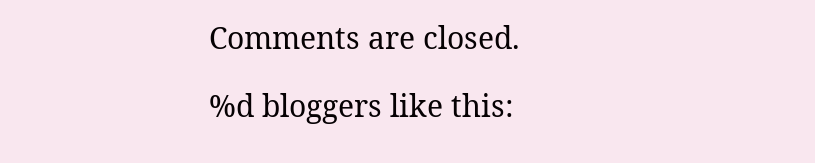Comments are closed.

%d bloggers like this: